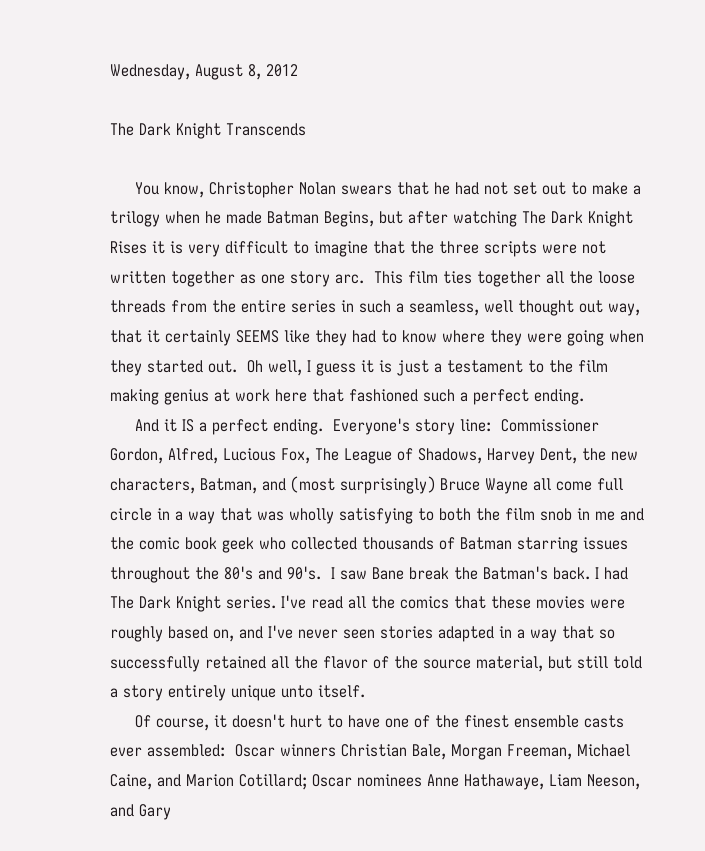Wednesday, August 8, 2012

The Dark Knight Transcends

     You know, Christopher Nolan swears that he had not set out to make a trilogy when he made Batman Begins, but after watching The Dark Knight Rises it is very difficult to imagine that the three scripts were not written together as one story arc.  This film ties together all the loose threads from the entire series in such a seamless, well thought out way, that it certainly SEEMS like they had to know where they were going when they started out.  Oh well, I guess it is just a testament to the film making genius at work here that fashioned such a perfect ending.
     And it IS a perfect ending.  Everyone's story line:  Commissioner Gordon, Alfred, Lucious Fox, The League of Shadows, Harvey Dent, the new characters, Batman, and (most surprisingly) Bruce Wayne all come full circle in a way that was wholly satisfying to both the film snob in me and the comic book geek who collected thousands of Batman starring issues throughout the 80's and 90's.  I saw Bane break the Batman's back. I had The Dark Knight series. I've read all the comics that these movies were roughly based on, and I've never seen stories adapted in a way that so successfully retained all the flavor of the source material, but still told a story entirely unique unto itself.
     Of course, it doesn't hurt to have one of the finest ensemble casts ever assembled:  Oscar winners Christian Bale, Morgan Freeman, Michael Caine, and Marion Cotillard; Oscar nominees Anne Hathawaye, Liam Neeson, and Gary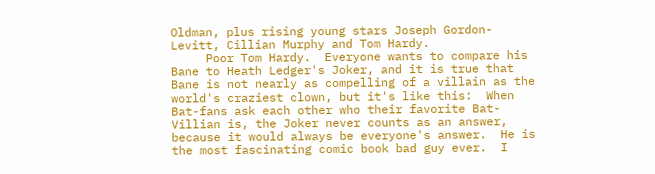Oldman, plus rising young stars Joseph Gordon-Levitt, Cillian Murphy and Tom Hardy.
     Poor Tom Hardy.  Everyone wants to compare his Bane to Heath Ledger's Joker, and it is true that Bane is not nearly as compelling of a villain as the world's craziest clown, but it's like this:  When Bat-fans ask each other who their favorite Bat-Villian is, the Joker never counts as an answer, because it would always be everyone's answer.  He is the most fascinating comic book bad guy ever.  I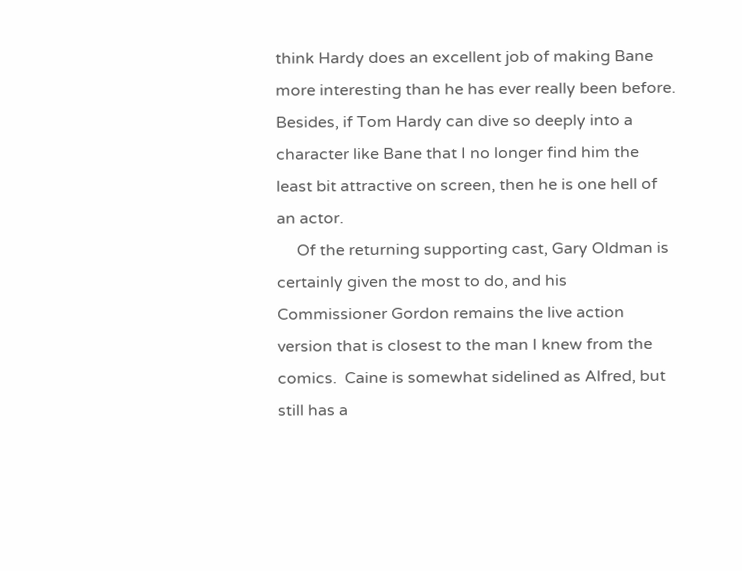think Hardy does an excellent job of making Bane more interesting than he has ever really been before.  Besides, if Tom Hardy can dive so deeply into a character like Bane that I no longer find him the least bit attractive on screen, then he is one hell of an actor.
     Of the returning supporting cast, Gary Oldman is certainly given the most to do, and his Commissioner Gordon remains the live action version that is closest to the man I knew from the comics.  Caine is somewhat sidelined as Alfred, but still has a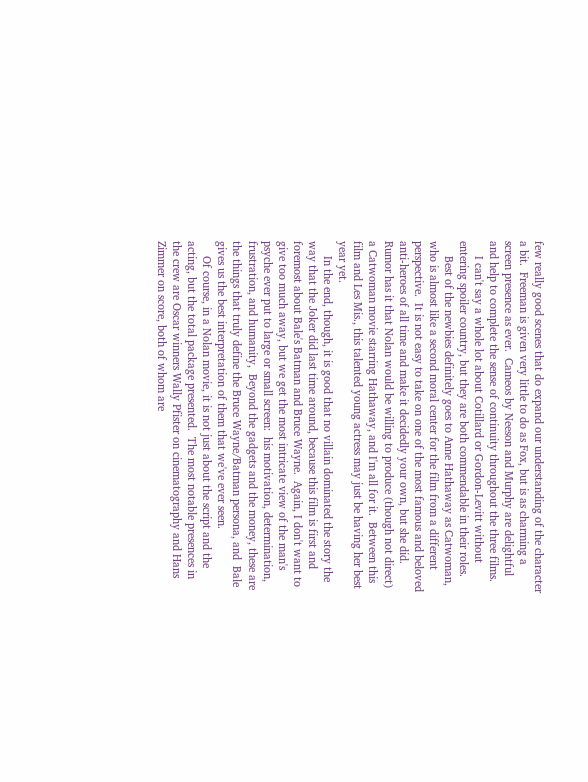few really good scenes that do expand our understanding of the character a bit.  Freeman is given very little to do as Fox, but is as charming a screen presence as ever.  Cameos by Neeson and Murphy are delightful and help to complete the sense of continuity throughout the three films.
     I can't say a whole lot about Cotillard or Gordon-Levitt without entering spoiler country, but they are both commendable in their roles.
     Best of the newbies definitely goes to Anne Hathaway as Catwoman, who is almost like a second moral center for the film from a different perspective.  It is not easy to take on one of the most famous and beloved anti-heroes of all time and make it decidedly your own, but she did.  Rumor has it that Nolan would be willing to produce (though not direct) a Catwoman movie starring Hathaway, and I'm all for it.  Between this film and Les Mis., this talented young actress may just be having her best year yet.
     In the end, though, it is good that no villain dominated the story the way that the Joker did last time around, because this film is first and foremost about Bale's Batman and Bruce Wayne.  Again, I don't want to give too much away, but we get the most intricate view of the man's psyche ever put to large or small screen:  his motivation, determination, frustration, and humanity,  Beyond the gadgets and the money, these are the things that truly define the Bruce Wayne/Batman persona, and  Bale gives us the best interpretation of them that we've ever seen.
     Of course, in a Nolan movie, it is not just about the script and the acting, but the total package presented.  The most notable presences in the crew are Oscar winners Wally Pfister on cinematography and Hans Zimmer on score, both of whom are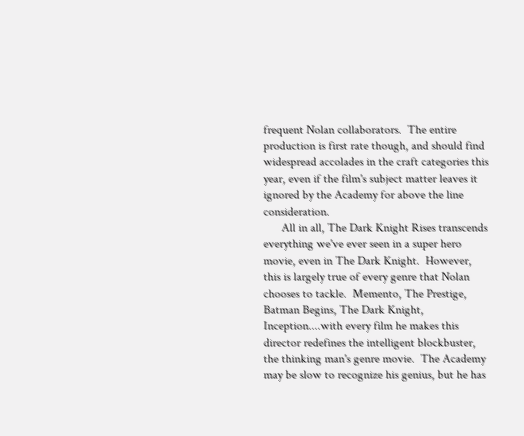frequent Nolan collaborators.  The entire production is first rate though, and should find widespread accolades in the craft categories this year, even if the film's subject matter leaves it ignored by the Academy for above the line consideration.
      All in all, The Dark Knight Rises transcends everything we've ever seen in a super hero movie, even in The Dark Knight.  However, this is largely true of every genre that Nolan chooses to tackle.  Memento, The Prestige, Batman Begins, The Dark Knight, Inception....with every film he makes this director redefines the intelligent blockbuster, the thinking man's genre movie.  The Academy may be slow to recognize his genius, but he has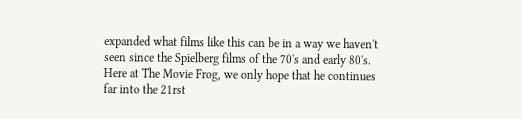expanded what films like this can be in a way we haven't seen since the Spielberg films of the 70's and early 80's.  Here at The Movie Frog, we only hope that he continues far into the 21rst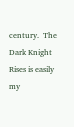century.  The Dark Knight Rises is easily my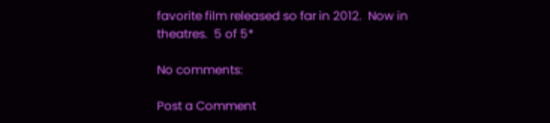favorite film released so far in 2012.  Now in theatres.  5 of 5*

No comments:

Post a Comment